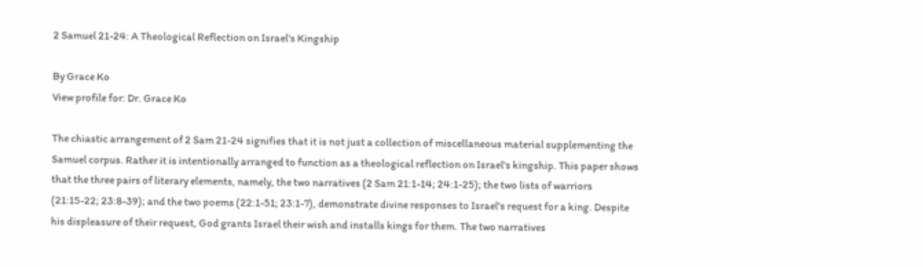2 Samuel 21-24: A Theological Reflection on Israel's Kingship

By Grace Ko
View profile for: Dr. Grace Ko

The chiastic arrangement of 2 Sam 21-24 signifies that it is not just a collection of miscellaneous material supplementing the Samuel corpus. Rather it is intentionally arranged to function as a theological reflection on Israel's kingship. This paper shows that the three pairs of literary elements, namely, the two narratives (2 Sam 21:1-14; 24:1-25); the two lists of warriors (21:15-22; 23:8-39); and the two poems (22:1-51; 23:1-7), demonstrate divine responses to Israel's request for a king. Despite his displeasure of their request, God grants Israel their wish and installs kings for them. The two narratives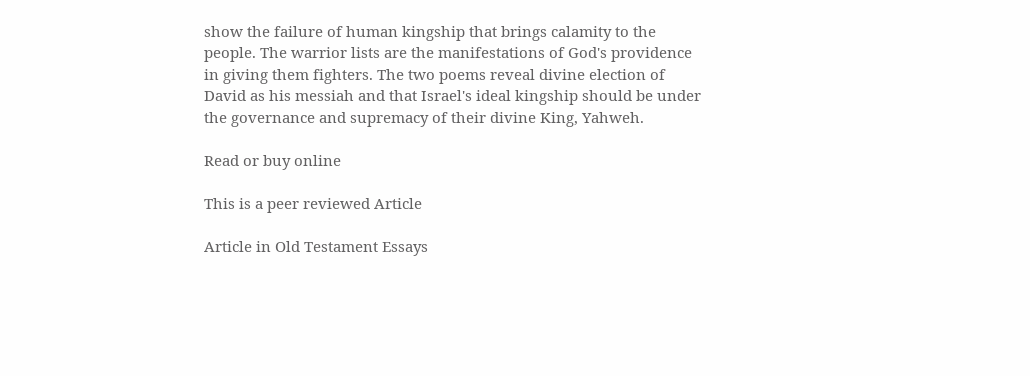show the failure of human kingship that brings calamity to the people. The warrior lists are the manifestations of God's providence in giving them fighters. The two poems reveal divine election of David as his messiah and that Israel's ideal kingship should be under the governance and supremacy of their divine King, Yahweh.

Read or buy online

This is a peer reviewed Article

Article in Old Testament Essays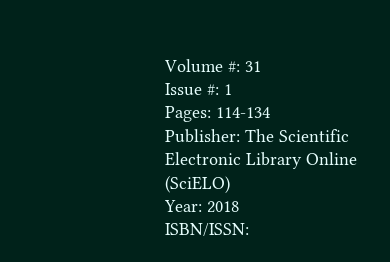Volume #: 31
Issue #: 1
Pages: 114-134
Publisher: The Scientific Electronic Library Online (SciELO)
Year: 2018
ISBN/ISSN: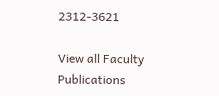2312-3621

View all Faculty Publications